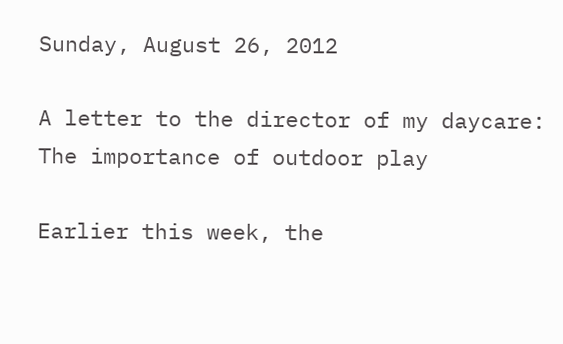Sunday, August 26, 2012

A letter to the director of my daycare: The importance of outdoor play

Earlier this week, the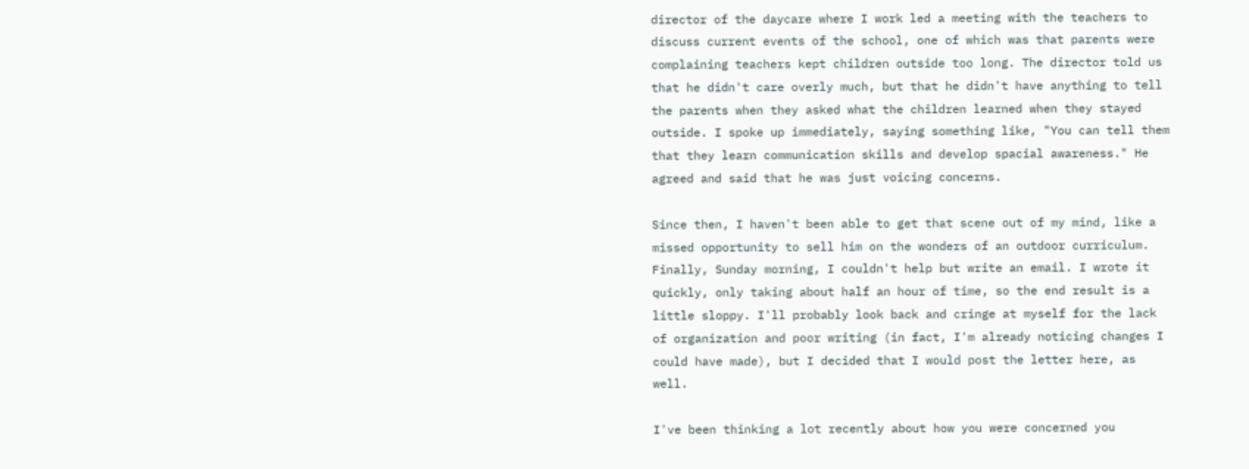director of the daycare where I work led a meeting with the teachers to discuss current events of the school, one of which was that parents were complaining teachers kept children outside too long. The director told us that he didn't care overly much, but that he didn't have anything to tell the parents when they asked what the children learned when they stayed outside. I spoke up immediately, saying something like, "You can tell them that they learn communication skills and develop spacial awareness." He agreed and said that he was just voicing concerns.

Since then, I haven't been able to get that scene out of my mind, like a missed opportunity to sell him on the wonders of an outdoor curriculum. Finally, Sunday morning, I couldn't help but write an email. I wrote it quickly, only taking about half an hour of time, so the end result is a little sloppy. I'll probably look back and cringe at myself for the lack of organization and poor writing (in fact, I'm already noticing changes I could have made), but I decided that I would post the letter here, as well.

I've been thinking a lot recently about how you were concerned you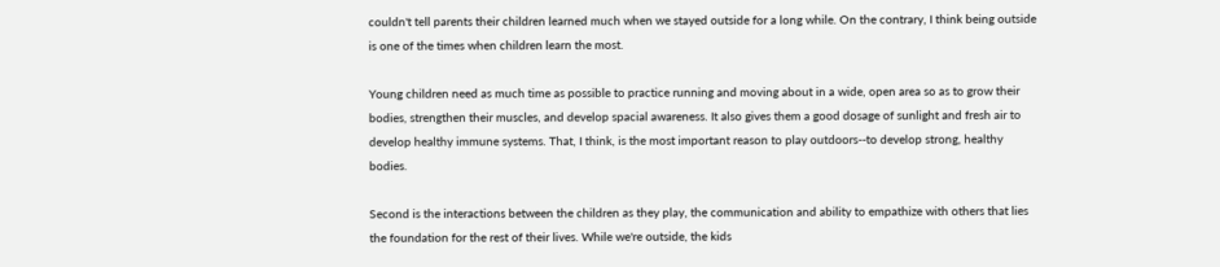couldn't tell parents their children learned much when we stayed outside for a long while. On the contrary, I think being outside is one of the times when children learn the most.

Young children need as much time as possible to practice running and moving about in a wide, open area so as to grow their bodies, strengthen their muscles, and develop spacial awareness. It also gives them a good dosage of sunlight and fresh air to develop healthy immune systems. That, I think, is the most important reason to play outdoors--to develop strong, healthy bodies.

Second is the interactions between the children as they play, the communication and ability to empathize with others that lies the foundation for the rest of their lives. While we're outside, the kids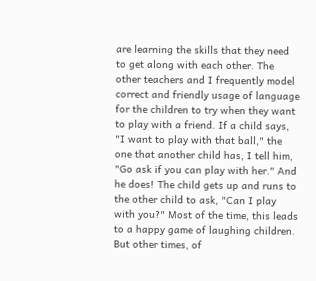are learning the skills that they need to get along with each other. The other teachers and I frequently model correct and friendly usage of language for the children to try when they want to play with a friend. If a child says, "I want to play with that ball," the one that another child has, I tell him, "Go ask if you can play with her." And he does! The child gets up and runs to the other child to ask, "Can I play with you?" Most of the time, this leads to a happy game of laughing children. But other times, of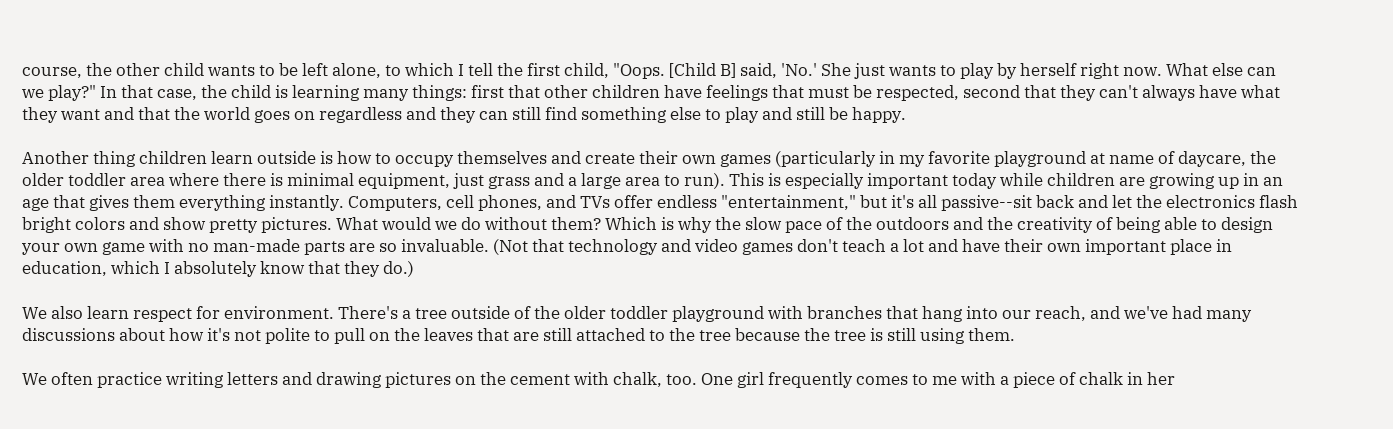course, the other child wants to be left alone, to which I tell the first child, "Oops. [Child B] said, 'No.' She just wants to play by herself right now. What else can we play?" In that case, the child is learning many things: first that other children have feelings that must be respected, second that they can't always have what they want and that the world goes on regardless and they can still find something else to play and still be happy.

Another thing children learn outside is how to occupy themselves and create their own games (particularly in my favorite playground at name of daycare, the older toddler area where there is minimal equipment, just grass and a large area to run). This is especially important today while children are growing up in an age that gives them everything instantly. Computers, cell phones, and TVs offer endless "entertainment," but it's all passive--sit back and let the electronics flash bright colors and show pretty pictures. What would we do without them? Which is why the slow pace of the outdoors and the creativity of being able to design your own game with no man-made parts are so invaluable. (Not that technology and video games don't teach a lot and have their own important place in education, which I absolutely know that they do.)

We also learn respect for environment. There's a tree outside of the older toddler playground with branches that hang into our reach, and we've had many discussions about how it's not polite to pull on the leaves that are still attached to the tree because the tree is still using them.

We often practice writing letters and drawing pictures on the cement with chalk, too. One girl frequently comes to me with a piece of chalk in her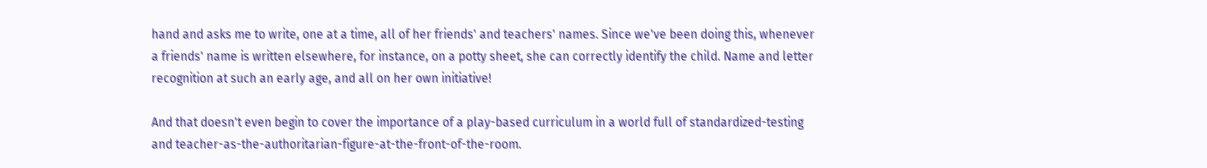hand and asks me to write, one at a time, all of her friends' and teachers' names. Since we've been doing this, whenever a friends' name is written elsewhere, for instance, on a potty sheet, she can correctly identify the child. Name and letter recognition at such an early age, and all on her own initiative!

And that doesn't even begin to cover the importance of a play-based curriculum in a world full of standardized-testing and teacher-as-the-authoritarian-figure-at-the-front-of-the-room.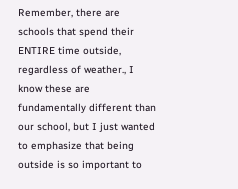Remember, there are schools that spend their ENTIRE time outside, regardless of weather., I know these are fundamentally different than our school, but I just wanted to emphasize that being outside is so important to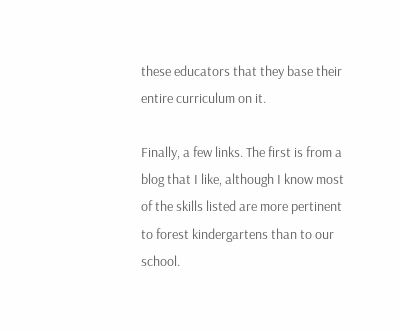these educators that they base their entire curriculum on it.

Finally, a few links. The first is from a blog that I like, although I know most of the skills listed are more pertinent to forest kindergartens than to our school.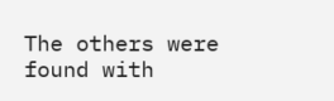The others were found with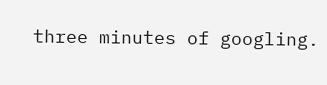three minutes of googling.